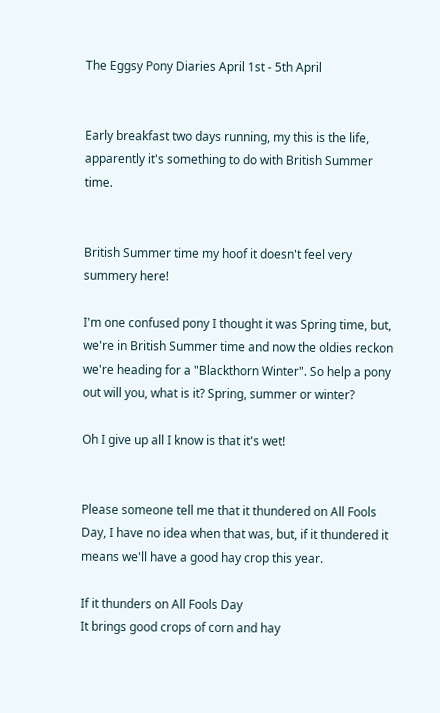The Eggsy Pony Diaries April 1st - 5th April


Early breakfast two days running, my this is the life, apparently it's something to do with British Summer time.


British Summer time my hoof it doesn't feel very summery here!

I'm one confused pony I thought it was Spring time, but, we're in British Summer time and now the oldies reckon we're heading for a "Blackthorn Winter". So help a pony out will you, what is it? Spring, summer or winter?

Oh I give up all I know is that it's wet!


Please someone tell me that it thundered on All Fools Day, I have no idea when that was, but, if it thundered it means we'll have a good hay crop this year.

If it thunders on All Fools Day
It brings good crops of corn and hay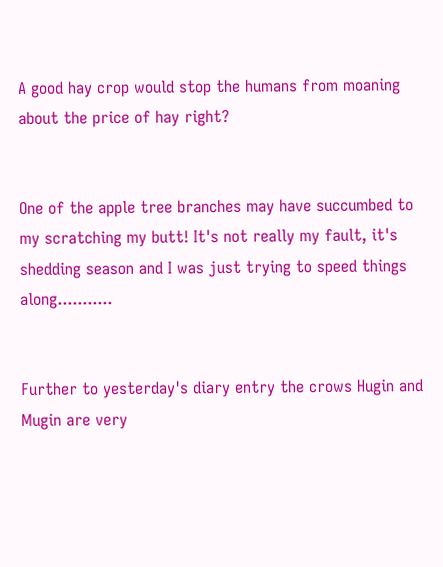A good hay crop would stop the humans from moaning about the price of hay right?


One of the apple tree branches may have succumbed to my scratching my butt! It's not really my fault, it's shedding season and I was just trying to speed things along...........


Further to yesterday's diary entry the crows Hugin and Mugin are very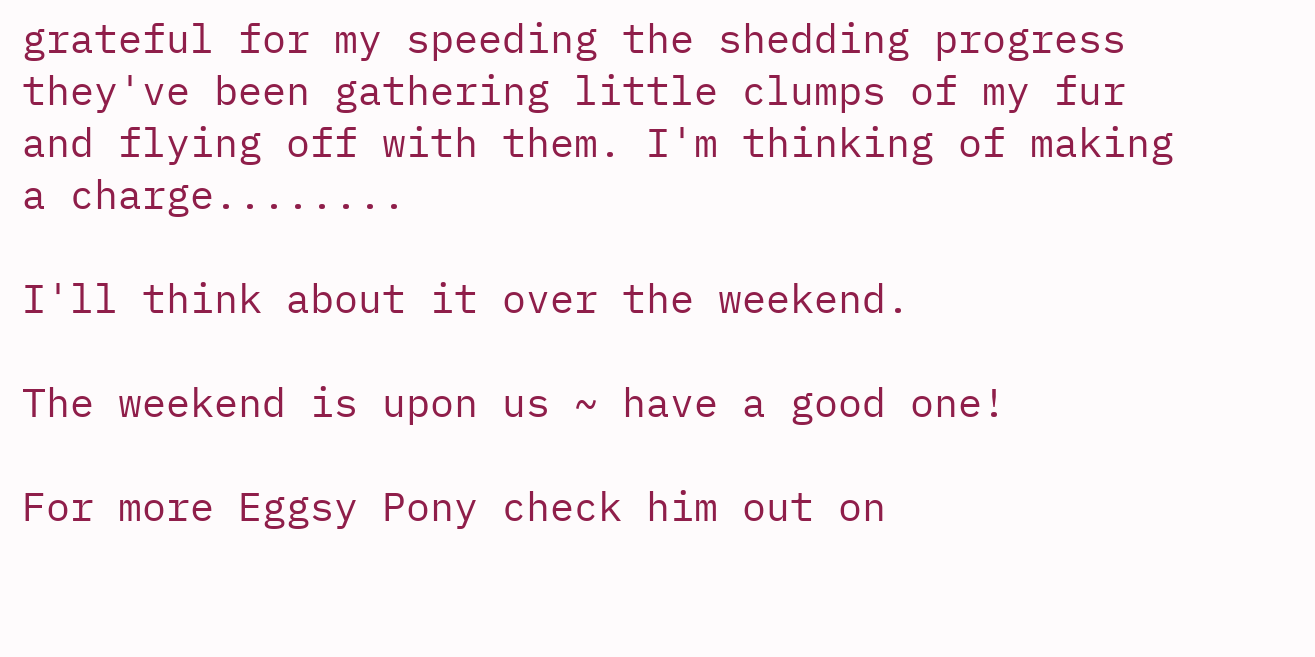grateful for my speeding the shedding progress they've been gathering little clumps of my fur and flying off with them. I'm thinking of making a charge........

I'll think about it over the weekend.

The weekend is upon us ~ have a good one!

For more Eggsy Pony check him out on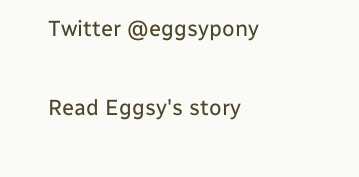Twitter @eggsypony

Read Eggsy's story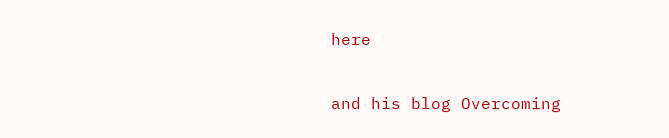here

and his blog Overcoming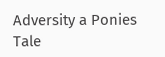Adversity a Ponies Tale